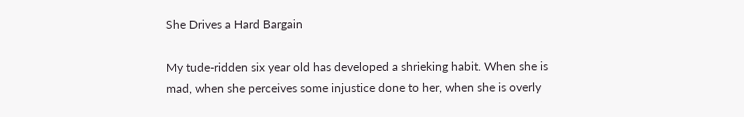She Drives a Hard Bargain

My tude-ridden six year old has developed a shrieking habit. When she is mad, when she perceives some injustice done to her, when she is overly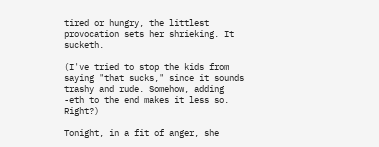tired or hungry, the littlest provocation sets her shrieking. It sucketh.

(I've tried to stop the kids from saying "that sucks," since it sounds trashy and rude. Somehow, adding -eth to the end makes it less so. Right?)

Tonight, in a fit of anger, she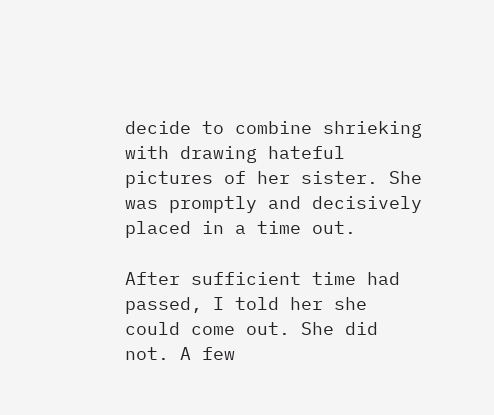decide to combine shrieking with drawing hateful pictures of her sister. She was promptly and decisively placed in a time out.

After sufficient time had passed, I told her she could come out. She did not. A few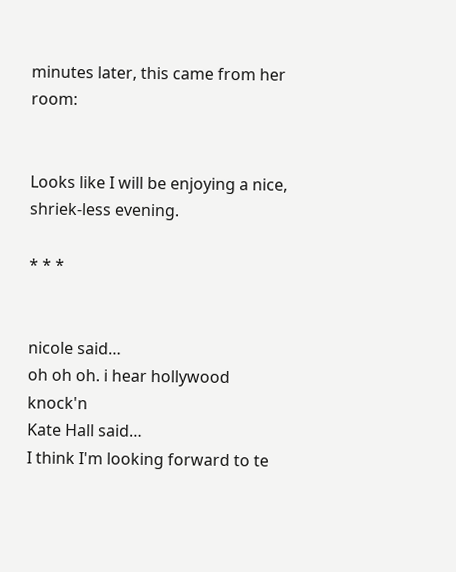minutes later, this came from her room:


Looks like I will be enjoying a nice, shriek-less evening.

* * *


nicole said…
oh oh oh. i hear hollywood knock'n
Kate Hall said…
I think I'm looking forward to te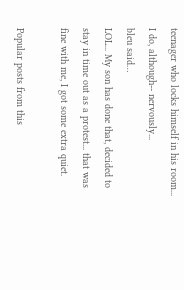teenager who locks himself in his room... I do, although-- nervously...
bleu said…
LOL... My son has done that, decided to stay in time out as a protest... that was fine with me, I got some extra quiet.

Popular posts from this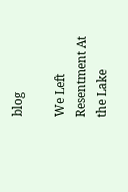blog

We Left Resentment At the Lake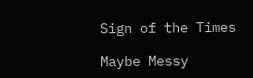Sign of the Times

Maybe Messy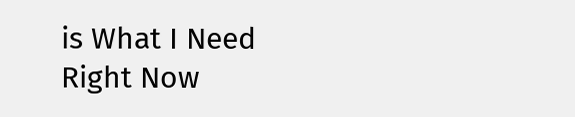is What I Need Right Now